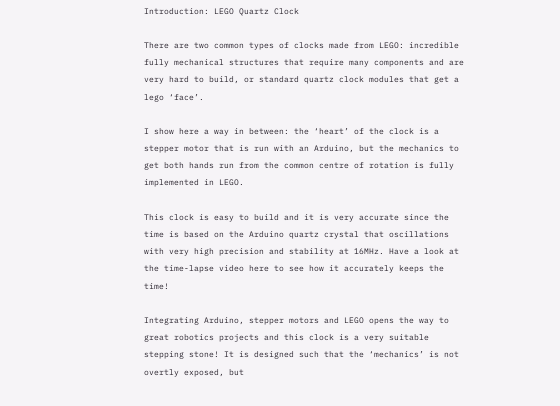Introduction: LEGO Quartz Clock

There are two common types of clocks made from LEGO: incredible fully mechanical structures that require many components and are very hard to build, or standard quartz clock modules that get a lego ‘face’.

I show here a way in between: the ‘heart’ of the clock is a stepper motor that is run with an Arduino, but the mechanics to get both hands run from the common centre of rotation is fully implemented in LEGO.

This clock is easy to build and it is very accurate since the time is based on the Arduino quartz crystal that oscillations with very high precision and stability at 16MHz. Have a look at the time-lapse video here to see how it accurately keeps the time!

Integrating Arduino, stepper motors and LEGO opens the way to great robotics projects and this clock is a very suitable stepping stone! It is designed such that the ‘mechanics’ is not overtly exposed, but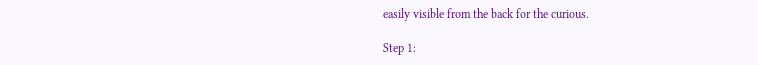easily visible from the back for the curious.

Step 1: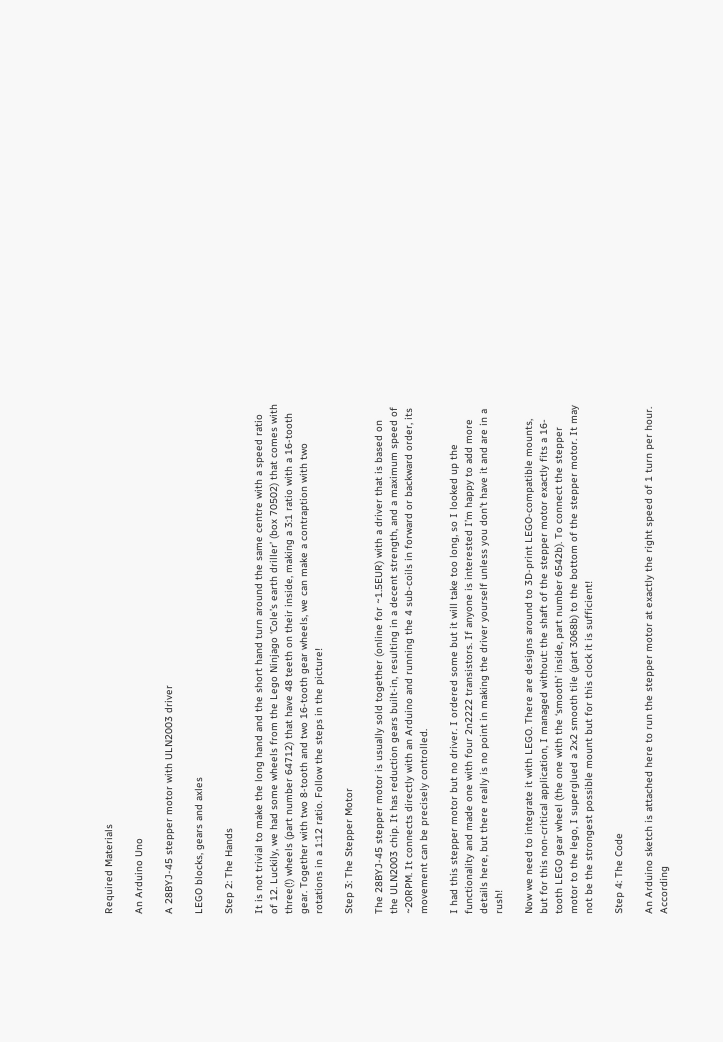Required Materials

An Arduino Uno

A 28BYJ-45 stepper motor with ULN2003 driver

LEGO blocks, gears and axles

Step 2: The Hands

It is not trivial to make the long hand and the short hand turn around the same centre with a speed ratio of 12. Luckily, we had some wheels from the Lego Ninjago ‘Cole’s earth driller’ (box 70502) that comes with three(!) wheels (part number 64712) that have 48 teeth on their inside, making a 3:1 ratio with a 16-tooth gear. Together with two 8-tooth and two 16-tooth gear wheels, we can make a contraption with two rotations in a 1:12 ratio. Follow the steps in the picture!

Step 3: The Stepper Motor

The 28BYJ-45 stepper motor is usually sold together (online for ~1.5EUR) with a driver that is based on the ULN2003 chip. It has reduction gears built-in, resulting in a decent strength, and a maximum speed of ~20RPM. It connects directly with an Arduino and running the 4 sub-coils in forward or backward order, its movement can be precisely controlled.

I had this stepper motor but no driver. I ordered some but it will take too long, so I looked up the functionality and made one with four 2n2222 transistors. If anyone is interested I’m happy to add more details here, but there really is no point in making the driver yourself unless you don’t have it and are in a rush!

Now we need to integrate it with LEGO. There are designs around to 3D-print LEGO-compatible mounts, but for this non-critical application, I managed without: the shaft of the stepper motor exactly fits a 16-tooth LEGO gear wheel (the one with the ‘smooth’ inside, part number 6542b). To connect the stepper motor to the lego, I superglued a 2x2 smooth tile (part 3068b) to the bottom of the stepper motor. It may not be the strongest possible mount but for this clock it is sufficient!

Step 4: The Code

An Arduino sketch is attached here to run the stepper motor at exactly the right speed of 1 turn per hour. According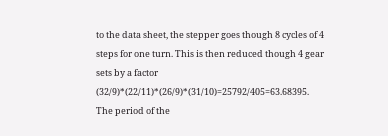to the data sheet, the stepper goes though 8 cycles of 4 steps for one turn. This is then reduced though 4 gear sets by a factor (32/9)*(22/11)*(26/9)*(31/10)=25792/405=63.68395. The period of the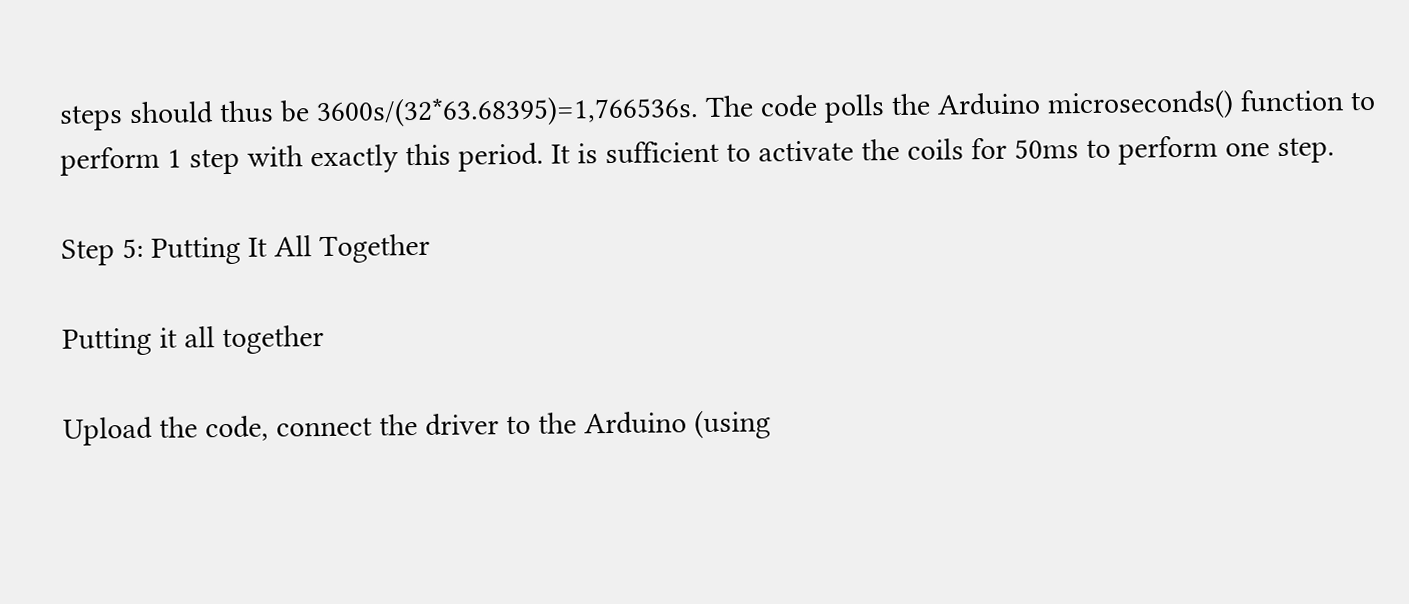steps should thus be 3600s/(32*63.68395)=1,766536s. The code polls the Arduino microseconds() function to perform 1 step with exactly this period. It is sufficient to activate the coils for 50ms to perform one step.

Step 5: Putting It All Together

Putting it all together

Upload the code, connect the driver to the Arduino (using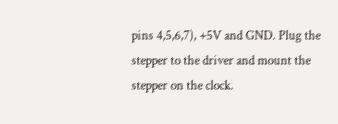pins 4,5,6,7), +5V and GND. Plug the stepper to the driver and mount the stepper on the clock.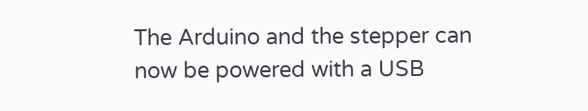The Arduino and the stepper can now be powered with a USB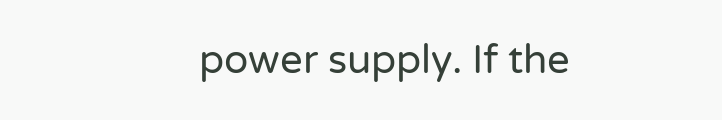power supply. If the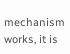mechanism works, it is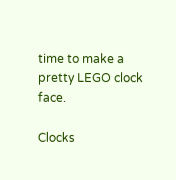time to make a pretty LEGO clock face.

Clocks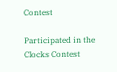Contest

Participated in the
Clocks Contest